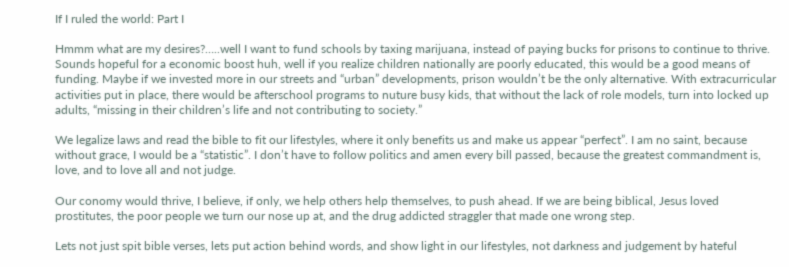If I ruled the world: Part I

Hmmm what are my desires?…..well I want to fund schools by taxing marijuana, instead of paying bucks for prisons to continue to thrive. Sounds hopeful for a economic boost huh, well if you realize children nationally are poorly educated, this would be a good means of funding. Maybe if we invested more in our streets and “urban” developments, prison wouldn’t be the only alternative. With extracurricular activities put in place, there would be afterschool programs to nuture busy kids, that without the lack of role models, turn into locked up adults, “missing in their children’s life and not contributing to society.”

We legalize laws and read the bible to fit our lifestyles, where it only benefits us and make us appear “perfect”. I am no saint, because without grace, I would be a “statistic”. I don’t have to follow politics and amen every bill passed, because the greatest commandment is, love, and to love all and not judge.

Our conomy would thrive, I believe, if only, we help others help themselves, to push ahead. If we are being biblical, Jesus loved prostitutes, the poor people we turn our nose up at, and the drug addicted straggler that made one wrong step.

Lets not just spit bible verses, lets put action behind words, and show light in our lifestyles, not darkness and judgement by hateful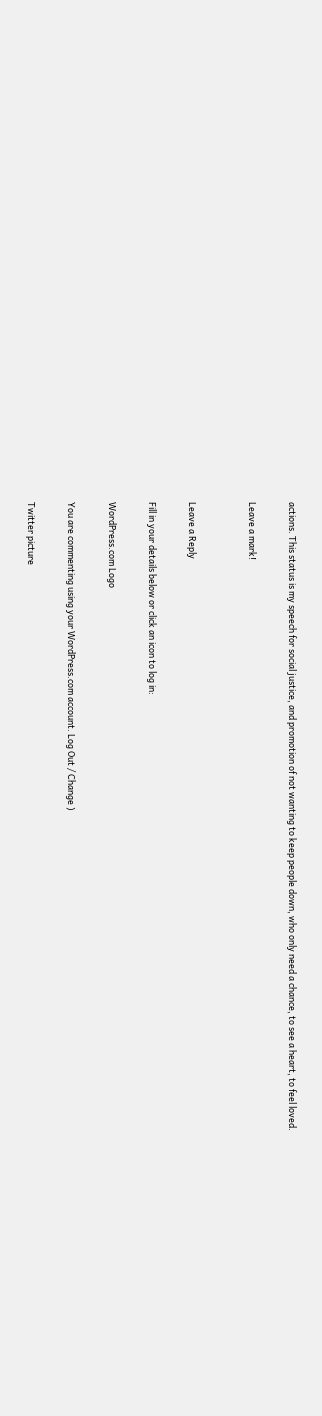actions. This status is my speech for social justice, and promotion of not wanting to keep people down, who only need a chance, to see a heart, to feel loved.

Leave a mark!


Leave a Reply

Fill in your details below or click an icon to log in:

WordPress.com Logo

You are commenting using your WordPress.com account. Log Out / Change )

Twitter picture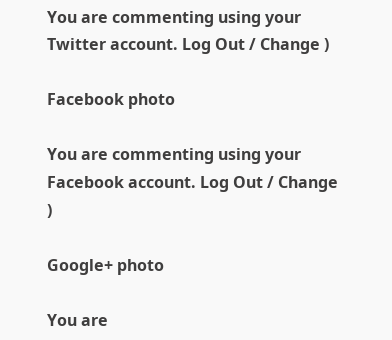You are commenting using your Twitter account. Log Out / Change )

Facebook photo

You are commenting using your Facebook account. Log Out / Change )

Google+ photo

You are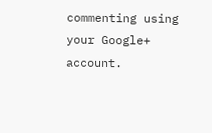commenting using your Google+ account.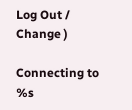Log Out / Change )

Connecting to %s